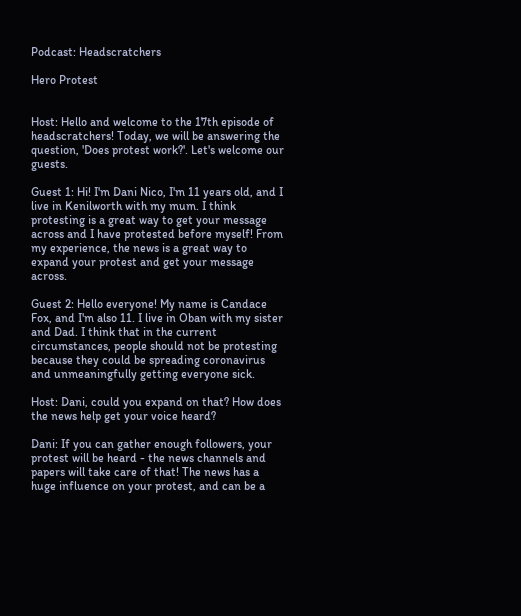Podcast: Headscratchers

Hero Protest


Host: Hello and welcome to the 17th episode of headscratchers! Today, we will be answering the question, 'Does protest work?'. Let's welcome our guests.

Guest 1: Hi! I'm Dani Nico, I'm 11 years old, and I live in Kenilworth with my mum. I think protesting is a great way to get your message across and I have protested before myself! From my experience, the news is a great way to expand your protest and get your message across.

Guest 2: Hello everyone! My name is Candace Fox, and I'm also 11. I live in Oban with my sister and Dad. I think that in the current circumstances, people should not be protesting because they could be spreading coronavirus and unmeaningfully getting everyone sick.

Host: Dani, could you expand on that? How does the news help get your voice heard?

Dani: If you can gather enough followers, your protest will be heard - the news channels and papers will take care of that! The news has a huge influence on your protest, and can be a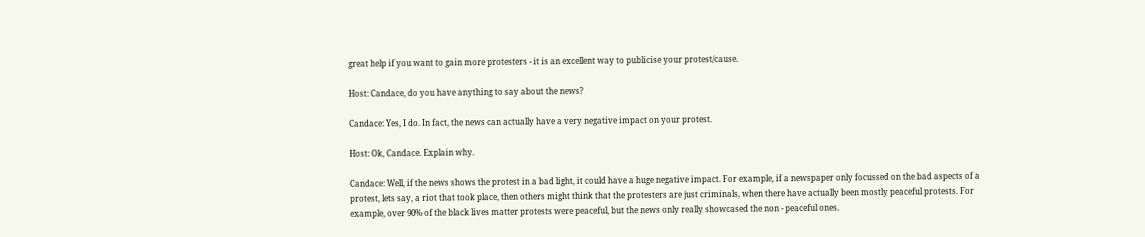great help if you want to gain more protesters - it is an excellent way to publicise your protest/cause.

Host: Candace, do you have anything to say about the news?

Candace: Yes, I do. In fact, the news can actually have a very negative impact on your protest.

Host: Ok, Candace. Explain why.

Candace: Well, if the news shows the protest in a bad light, it could have a huge negative impact. For example, if a newspaper only focussed on the bad aspects of a protest, lets say, a riot that took place, then others might think that the protesters are just criminals, when there have actually been mostly peaceful protests. For example, over 90% of the black lives matter protests were peaceful, but the news only really showcased the non - peaceful ones.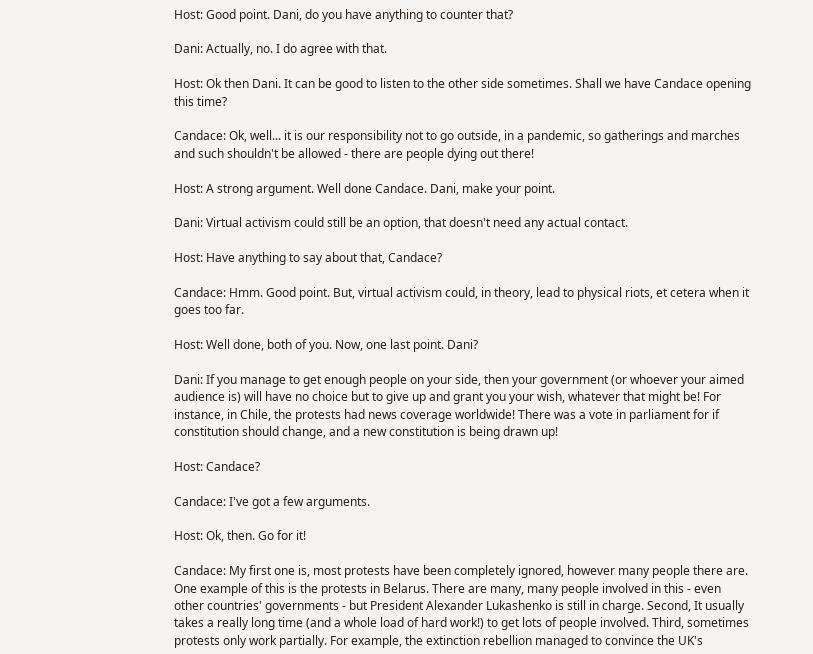Host: Good point. Dani, do you have anything to counter that?

Dani: Actually, no. I do agree with that.

Host: Ok then Dani. It can be good to listen to the other side sometimes. Shall we have Candace opening this time?

Candace: Ok, well... it is our responsibility not to go outside, in a pandemic, so gatherings and marches and such shouldn't be allowed - there are people dying out there!

Host: A strong argument. Well done Candace. Dani, make your point.

Dani: Virtual activism could still be an option, that doesn't need any actual contact.

Host: Have anything to say about that, Candace?

Candace: Hmm. Good point. But, virtual activism could, in theory, lead to physical riots, et cetera when it goes too far.

Host: Well done, both of you. Now, one last point. Dani?

Dani: If you manage to get enough people on your side, then your government (or whoever your aimed audience is) will have no choice but to give up and grant you your wish, whatever that might be! For instance, in Chile, the protests had news coverage worldwide! There was a vote in parliament for if constitution should change, and a new constitution is being drawn up!

Host: Candace?

Candace: I've got a few arguments.

Host: Ok, then. Go for it!

Candace: My first one is, most protests have been completely ignored, however many people there are. One example of this is the protests in Belarus. There are many, many people involved in this - even other countries' governments - but President Alexander Lukashenko is still in charge. Second, It usually takes a really long time (and a whole load of hard work!) to get lots of people involved. Third, sometimes protests only work partially. For example, the extinction rebellion managed to convince the UK's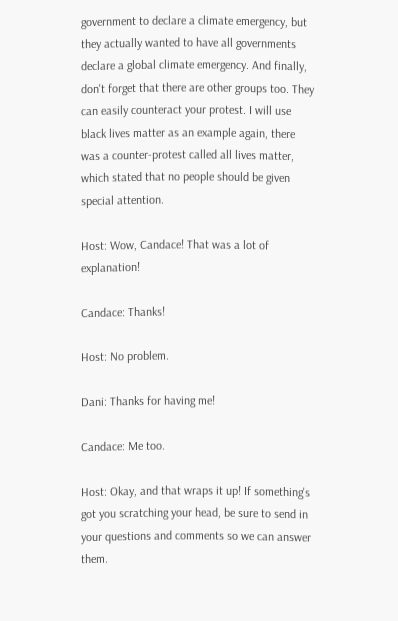government to declare a climate emergency, but they actually wanted to have all governments declare a global climate emergency. And finally, don't forget that there are other groups too. They can easily counteract your protest. I will use black lives matter as an example again, there was a counter-protest called all lives matter, which stated that no people should be given special attention.

Host: Wow, Candace! That was a lot of explanation!

Candace: Thanks!

Host: No problem.

Dani: Thanks for having me!

Candace: Me too.

Host: Okay, and that wraps it up! If something's got you scratching your head, be sure to send in your questions and comments so we can answer them.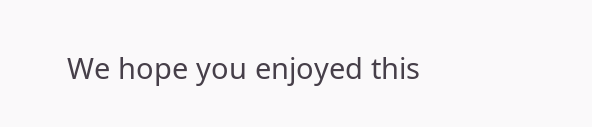We hope you enjoyed this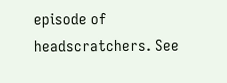episode of headscratchers. See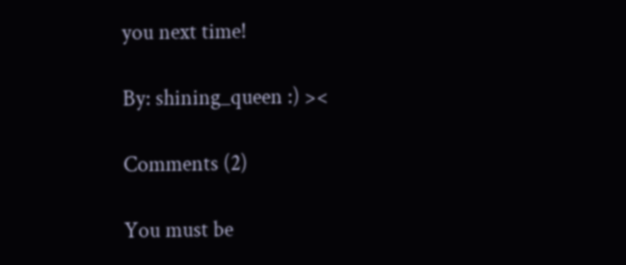you next time!

By: shining_queen :) ><

Comments (2)

You must be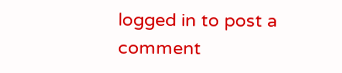logged in to post a comment